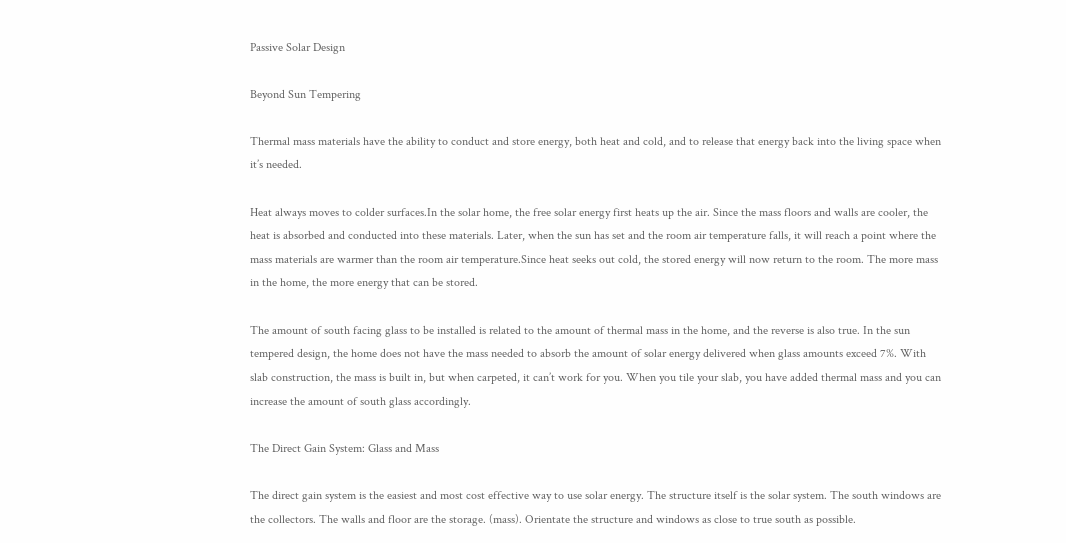Passive Solar Design

Beyond Sun Tempering

Thermal mass materials have the ability to conduct and store energy, both heat and cold, and to release that energy back into the living space when it’s needed.

Heat always moves to colder surfaces.In the solar home, the free solar energy first heats up the air. Since the mass floors and walls are cooler, the heat is absorbed and conducted into these materials. Later, when the sun has set and the room air temperature falls, it will reach a point where the mass materials are warmer than the room air temperature.Since heat seeks out cold, the stored energy will now return to the room. The more mass in the home, the more energy that can be stored.

The amount of south facing glass to be installed is related to the amount of thermal mass in the home, and the reverse is also true. In the sun tempered design, the home does not have the mass needed to absorb the amount of solar energy delivered when glass amounts exceed 7%. With slab construction, the mass is built in, but when carpeted, it can’t work for you. When you tile your slab, you have added thermal mass and you can increase the amount of south glass accordingly.

The Direct Gain System: Glass and Mass

The direct gain system is the easiest and most cost effective way to use solar energy. The structure itself is the solar system. The south windows are the collectors. The walls and floor are the storage. (mass). Orientate the structure and windows as close to true south as possible.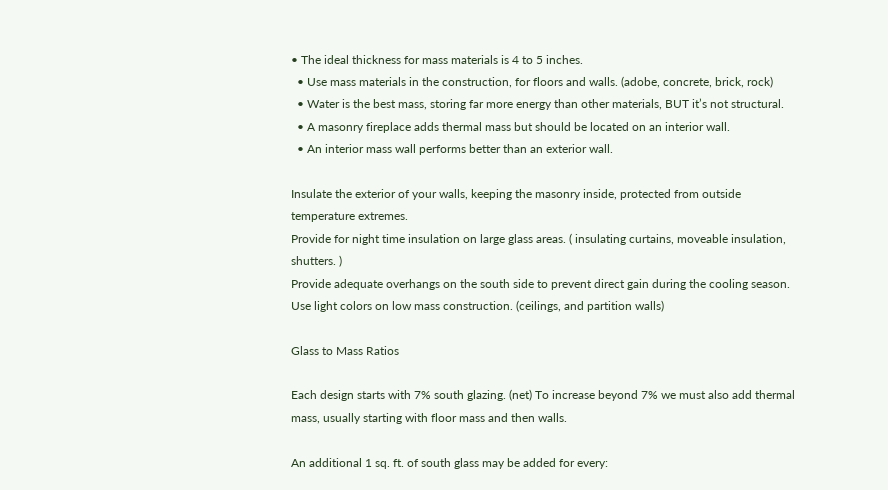• The ideal thickness for mass materials is 4 to 5 inches.
  • Use mass materials in the construction, for floors and walls. (adobe, concrete, brick, rock)
  • Water is the best mass, storing far more energy than other materials, BUT it’s not structural.
  • A masonry fireplace adds thermal mass but should be located on an interior wall.
  • An interior mass wall performs better than an exterior wall.

Insulate the exterior of your walls, keeping the masonry inside, protected from outside temperature extremes.
Provide for night time insulation on large glass areas. ( insulating curtains, moveable insulation, shutters. )
Provide adequate overhangs on the south side to prevent direct gain during the cooling season.
Use light colors on low mass construction. (ceilings, and partition walls)

Glass to Mass Ratios

Each design starts with 7% south glazing. (net) To increase beyond 7% we must also add thermal mass, usually starting with floor mass and then walls.

An additional 1 sq. ft. of south glass may be added for every: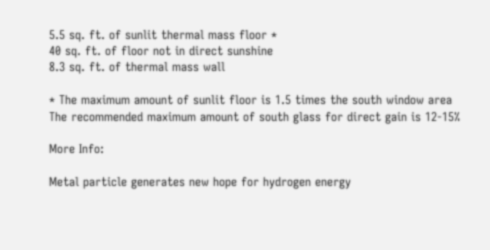5.5 sq. ft. of sunlit thermal mass floor *
40 sq. ft. of floor not in direct sunshine
8.3 sq. ft. of thermal mass wall

* The maximum amount of sunlit floor is 1.5 times the south window area
The recommended maximum amount of south glass for direct gain is 12-15%

More Info:

Metal particle generates new hope for hydrogen energy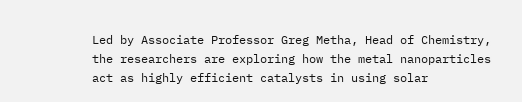Led by Associate Professor Greg Metha, Head of Chemistry, the researchers are exploring how the metal nanoparticles act as highly efficient catalysts in using solar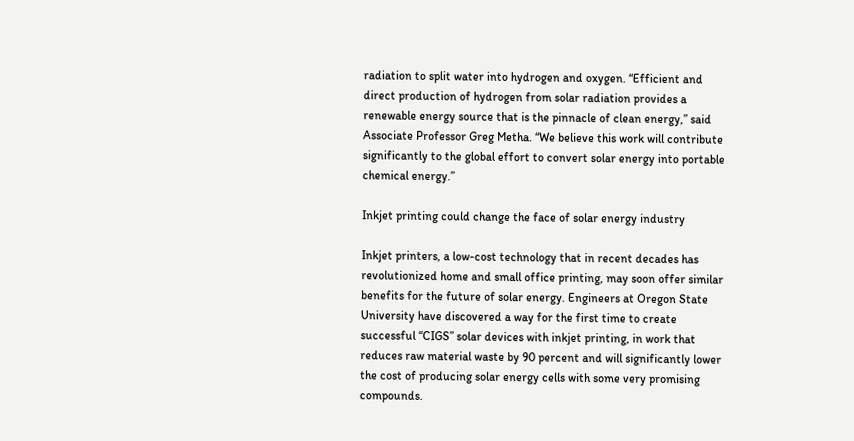radiation to split water into hydrogen and oxygen. “Efficient and direct production of hydrogen from solar radiation provides a renewable energy source that is the pinnacle of clean energy,” said Associate Professor Greg Metha. “We believe this work will contribute significantly to the global effort to convert solar energy into portable chemical energy.”

Inkjet printing could change the face of solar energy industry

Inkjet printers, a low-cost technology that in recent decades has revolutionized home and small office printing, may soon offer similar benefits for the future of solar energy. Engineers at Oregon State University have discovered a way for the first time to create successful “CIGS” solar devices with inkjet printing, in work that reduces raw material waste by 90 percent and will significantly lower the cost of producing solar energy cells with some very promising compounds.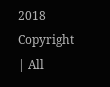2018 Copyright | All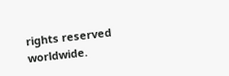rights reserved worldwide.